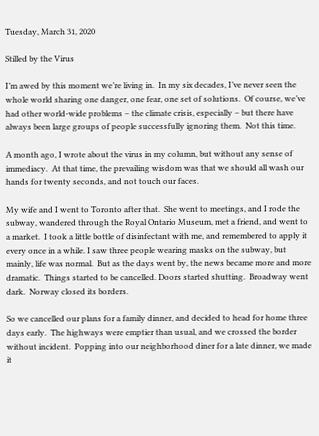Tuesday, March 31, 2020

Stilled by the Virus

I’m awed by this moment we’re living in.  In my six decades, I’ve never seen the whole world sharing one danger, one fear, one set of solutions.  Of course, we’ve had other world-wide problems – the climate crisis, especially – but there have always been large groups of people successfully ignoring them.  Not this time.

A month ago, I wrote about the virus in my column, but without any sense of immediacy.  At that time, the prevailing wisdom was that we should all wash our hands for twenty seconds, and not touch our faces.

My wife and I went to Toronto after that.  She went to meetings, and I rode the subway, wandered through the Royal Ontario Museum, met a friend, and went to a market.  I took a little bottle of disinfectant with me, and remembered to apply it every once in a while. I saw three people wearing masks on the subway, but mainly, life was normal.  But as the days went by, the news became more and more dramatic.  Things started to be cancelled. Doors started shutting.  Broadway went dark.  Norway closed its borders.

So we cancelled our plans for a family dinner, and decided to head for home three days early.  The highways were emptier than usual, and we crossed the border without incident.  Popping into our neighborhood diner for a late dinner, we made it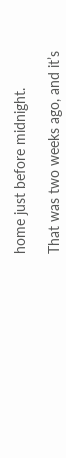home just before midnight.

That was two weeks ago, and it’s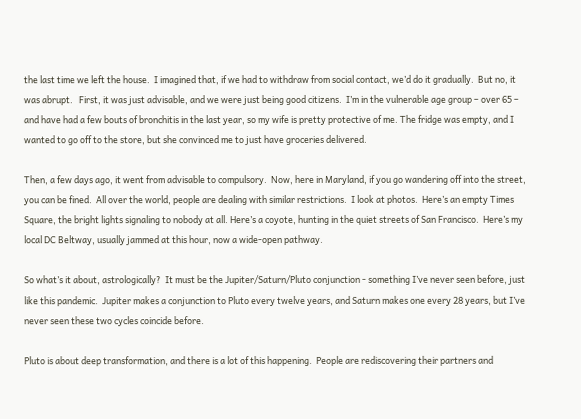the last time we left the house.  I imagined that, if we had to withdraw from social contact, we’d do it gradually.  But no, it was abrupt.   First, it was just advisable, and we were just being good citizens.  I’m in the vulnerable age group – over 65 – and have had a few bouts of bronchitis in the last year, so my wife is pretty protective of me. The fridge was empty, and I wanted to go off to the store, but she convinced me to just have groceries delivered.

Then, a few days ago, it went from advisable to compulsory.  Now, here in Maryland, if you go wandering off into the street, you can be fined.  All over the world, people are dealing with similar restrictions.  I look at photos.  Here’s an empty Times Square, the bright lights signaling to nobody at all. Here’s a coyote, hunting in the quiet streets of San Francisco.  Here’s my local DC Beltway, usually jammed at this hour, now a wide-open pathway.

So what’s it about, astrologically?  It must be the Jupiter/Saturn/Pluto conjunction - something I’ve never seen before, just like this pandemic.  Jupiter makes a conjunction to Pluto every twelve years, and Saturn makes one every 28 years, but I’ve never seen these two cycles coincide before.

Pluto is about deep transformation, and there is a lot of this happening.  People are rediscovering their partners and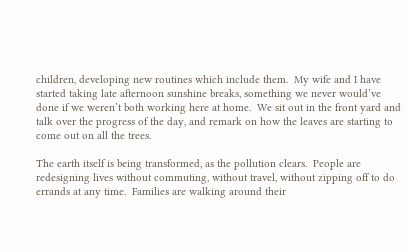children, developing new routines which include them.  My wife and I have started taking late afternoon sunshine breaks, something we never would’ve done if we weren’t both working here at home.  We sit out in the front yard and talk over the progress of the day, and remark on how the leaves are starting to come out on all the trees.

The earth itself is being transformed, as the pollution clears.  People are redesigning lives without commuting, without travel, without zipping off to do errands at any time.  Families are walking around their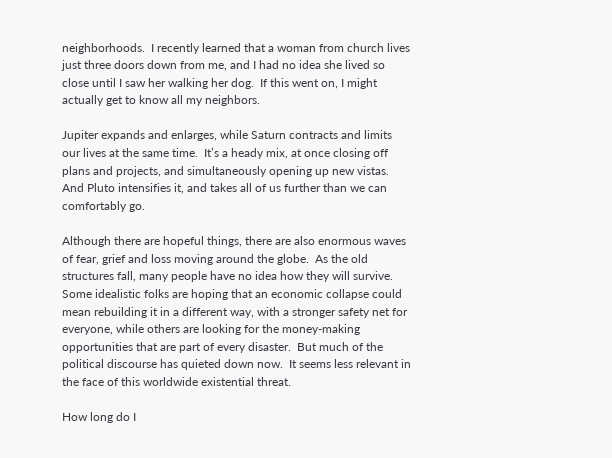neighborhoods.  I recently learned that a woman from church lives just three doors down from me, and I had no idea she lived so close until I saw her walking her dog.  If this went on, I might actually get to know all my neighbors.

Jupiter expands and enlarges, while Saturn contracts and limits our lives at the same time.  It’s a heady mix, at once closing off plans and projects, and simultaneously opening up new vistas.  And Pluto intensifies it, and takes all of us further than we can comfortably go.

Although there are hopeful things, there are also enormous waves of fear, grief and loss moving around the globe.  As the old structures fall, many people have no idea how they will survive.  Some idealistic folks are hoping that an economic collapse could mean rebuilding it in a different way, with a stronger safety net for everyone, while others are looking for the money-making opportunities that are part of every disaster.  But much of the political discourse has quieted down now.  It seems less relevant in the face of this worldwide existential threat.

How long do I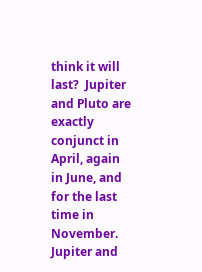think it will last?  Jupiter and Pluto are exactly conjunct in April, again in June, and for the last time in November.  Jupiter and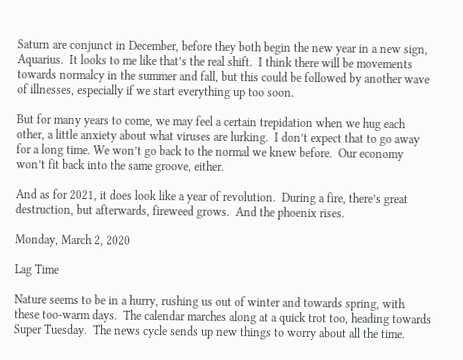Saturn are conjunct in December, before they both begin the new year in a new sign, Aquarius.  It looks to me like that’s the real shift.  I think there will be movements towards normalcy in the summer and fall, but this could be followed by another wave of illnesses, especially if we start everything up too soon.

But for many years to come, we may feel a certain trepidation when we hug each other, a little anxiety about what viruses are lurking.  I don’t expect that to go away for a long time. We won’t go back to the normal we knew before.  Our economy won’t fit back into the same groove, either.

And as for 2021, it does look like a year of revolution.  During a fire, there’s great destruction, but afterwards, fireweed grows.  And the phoenix rises.

Monday, March 2, 2020

Lag Time

Nature seems to be in a hurry, rushing us out of winter and towards spring, with these too-warm days.  The calendar marches along at a quick trot too, heading towards Super Tuesday.  The news cycle sends up new things to worry about all the time.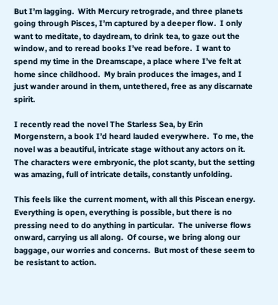But I’m lagging.  With Mercury retrograde, and three planets going through Pisces, I’m captured by a deeper flow.  I only want to meditate, to daydream, to drink tea, to gaze out the window, and to reread books I’ve read before.  I want to spend my time in the Dreamscape, a place where I’ve felt at home since childhood.  My brain produces the images, and I just wander around in them, untethered, free as any discarnate spirit.

I recently read the novel The Starless Sea, by Erin Morgenstern, a book I’d heard lauded everywhere.  To me, the novel was a beautiful, intricate stage without any actors on it.  The characters were embryonic, the plot scanty, but the setting was amazing, full of intricate details, constantly unfolding.

This feels like the current moment, with all this Piscean energy.  Everything is open, everything is possible, but there is no pressing need to do anything in particular.  The universe flows onward, carrying us all along.  Of course, we bring along our baggage, our worries and concerns.  But most of these seem to be resistant to action.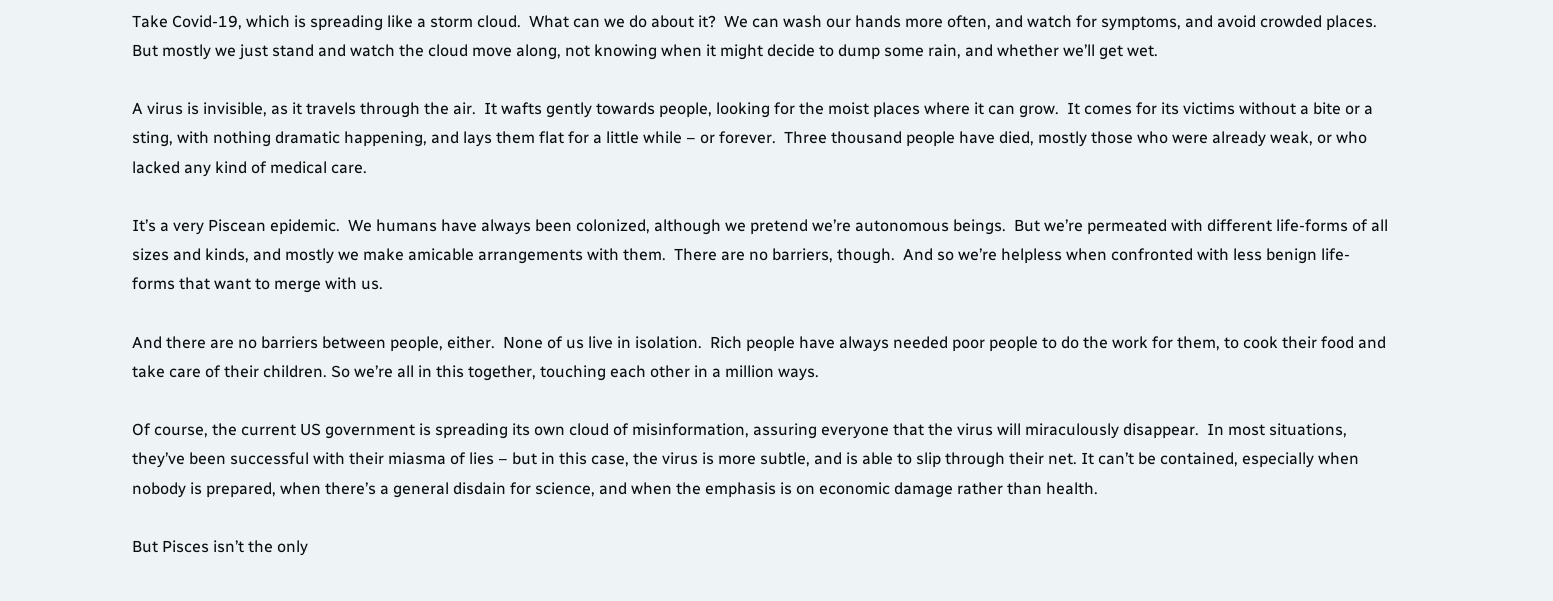Take Covid-19, which is spreading like a storm cloud.  What can we do about it?  We can wash our hands more often, and watch for symptoms, and avoid crowded places.  But mostly we just stand and watch the cloud move along, not knowing when it might decide to dump some rain, and whether we’ll get wet.

A virus is invisible, as it travels through the air.  It wafts gently towards people, looking for the moist places where it can grow.  It comes for its victims without a bite or a sting, with nothing dramatic happening, and lays them flat for a little while – or forever.  Three thousand people have died, mostly those who were already weak, or who lacked any kind of medical care.

It’s a very Piscean epidemic.  We humans have always been colonized, although we pretend we’re autonomous beings.  But we’re permeated with different life-forms of all sizes and kinds, and mostly we make amicable arrangements with them.  There are no barriers, though.  And so we’re helpless when confronted with less benign life-forms that want to merge with us.

And there are no barriers between people, either.  None of us live in isolation.  Rich people have always needed poor people to do the work for them, to cook their food and take care of their children. So we’re all in this together, touching each other in a million ways.

Of course, the current US government is spreading its own cloud of misinformation, assuring everyone that the virus will miraculously disappear.  In most situations, they’ve been successful with their miasma of lies – but in this case, the virus is more subtle, and is able to slip through their net. It can’t be contained, especially when nobody is prepared, when there’s a general disdain for science, and when the emphasis is on economic damage rather than health.

But Pisces isn’t the only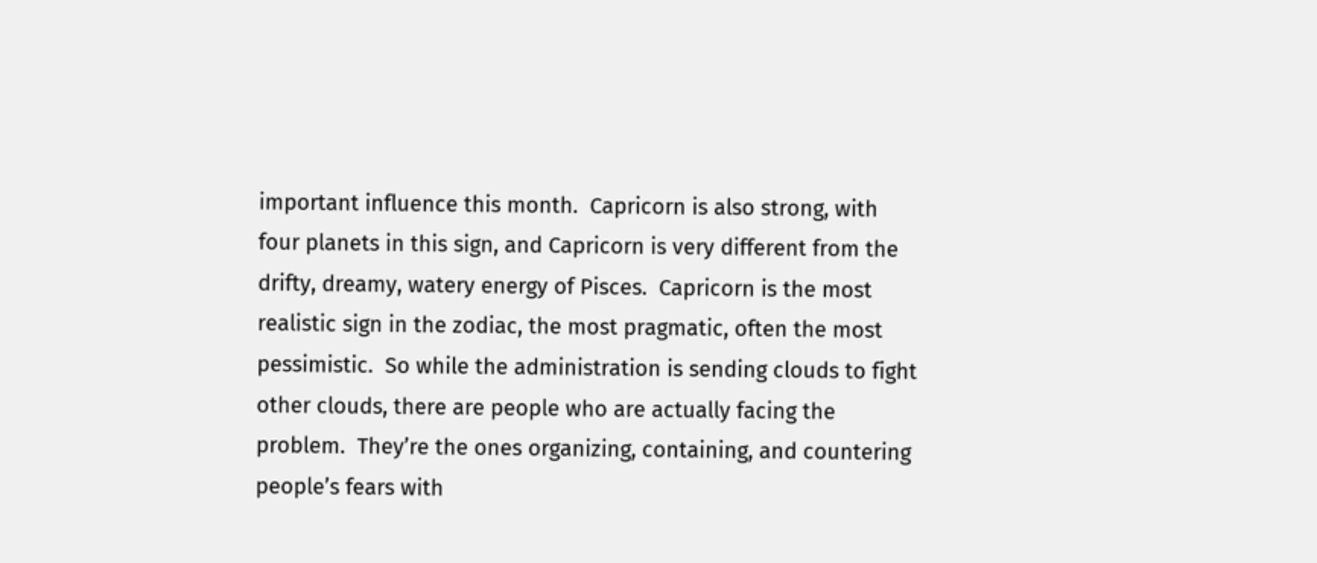important influence this month.  Capricorn is also strong, with four planets in this sign, and Capricorn is very different from the drifty, dreamy, watery energy of Pisces.  Capricorn is the most realistic sign in the zodiac, the most pragmatic, often the most pessimistic.  So while the administration is sending clouds to fight other clouds, there are people who are actually facing the problem.  They’re the ones organizing, containing, and countering people’s fears with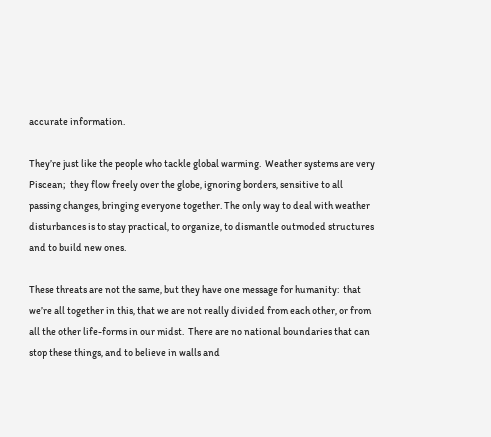accurate information.

They’re just like the people who tackle global warming.  Weather systems are very Piscean;  they flow freely over the globe, ignoring borders, sensitive to all passing changes, bringing everyone together. The only way to deal with weather disturbances is to stay practical, to organize, to dismantle outmoded structures and to build new ones.

These threats are not the same, but they have one message for humanity:  that we’re all together in this, that we are not really divided from each other, or from all the other life-forms in our midst.  There are no national boundaries that can stop these things, and to believe in walls and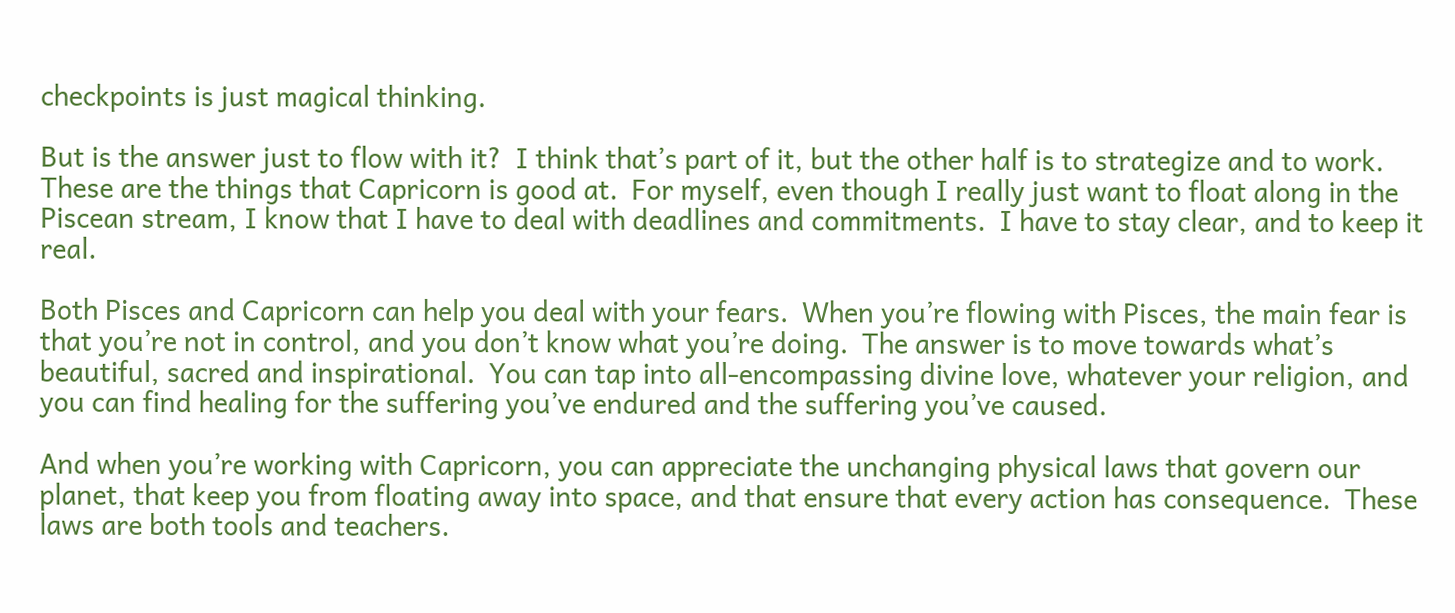checkpoints is just magical thinking.

But is the answer just to flow with it?  I think that’s part of it, but the other half is to strategize and to work.  These are the things that Capricorn is good at.  For myself, even though I really just want to float along in the Piscean stream, I know that I have to deal with deadlines and commitments.  I have to stay clear, and to keep it real.

Both Pisces and Capricorn can help you deal with your fears.  When you’re flowing with Pisces, the main fear is that you’re not in control, and you don’t know what you’re doing.  The answer is to move towards what’s beautiful, sacred and inspirational.  You can tap into all-encompassing divine love, whatever your religion, and you can find healing for the suffering you’ve endured and the suffering you’ve caused.

And when you’re working with Capricorn, you can appreciate the unchanging physical laws that govern our planet, that keep you from floating away into space, and that ensure that every action has consequence.  These laws are both tools and teachers.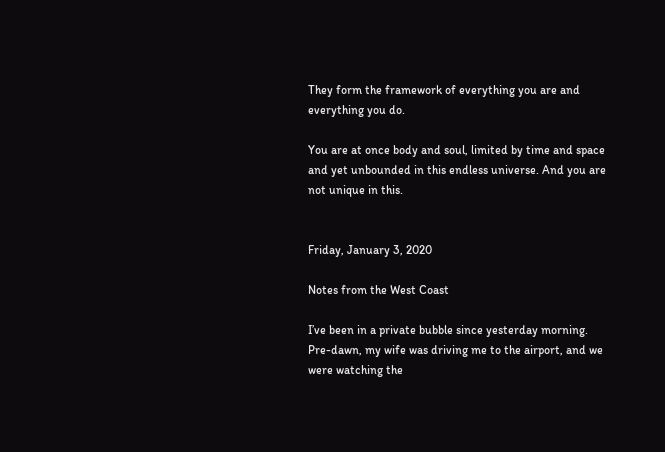They form the framework of everything you are and everything you do.

You are at once body and soul, limited by time and space and yet unbounded in this endless universe. And you are not unique in this.


Friday, January 3, 2020

Notes from the West Coast

I’ve been in a private bubble since yesterday morning.  Pre-dawn, my wife was driving me to the airport, and we were watching the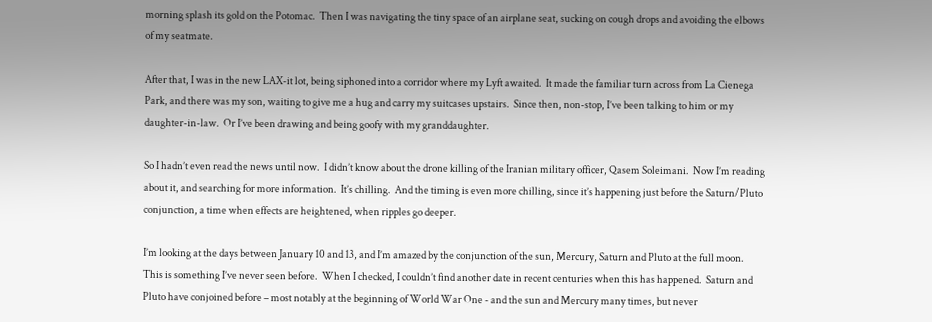morning splash its gold on the Potomac.  Then I was navigating the tiny space of an airplane seat, sucking on cough drops and avoiding the elbows of my seatmate.

After that, I was in the new LAX-it lot, being siphoned into a corridor where my Lyft awaited.  It made the familiar turn across from La Cienega Park, and there was my son, waiting to give me a hug and carry my suitcases upstairs.  Since then, non-stop, I’ve been talking to him or my daughter-in-law.  Or I’ve been drawing and being goofy with my granddaughter.

So I hadn’t even read the news until now.  I didn’t know about the drone killing of the Iranian military officer, Qasem Soleimani.  Now I’m reading about it, and searching for more information.  It’s chilling.  And the timing is even more chilling, since it’s happening just before the Saturn/Pluto conjunction, a time when effects are heightened, when ripples go deeper.

I’m looking at the days between January 10 and 13, and I’m amazed by the conjunction of the sun, Mercury, Saturn and Pluto at the full moon.  This is something I’ve never seen before.  When I checked, I couldn’t find another date in recent centuries when this has happened.  Saturn and Pluto have conjoined before – most notably at the beginning of World War One - and the sun and Mercury many times, but never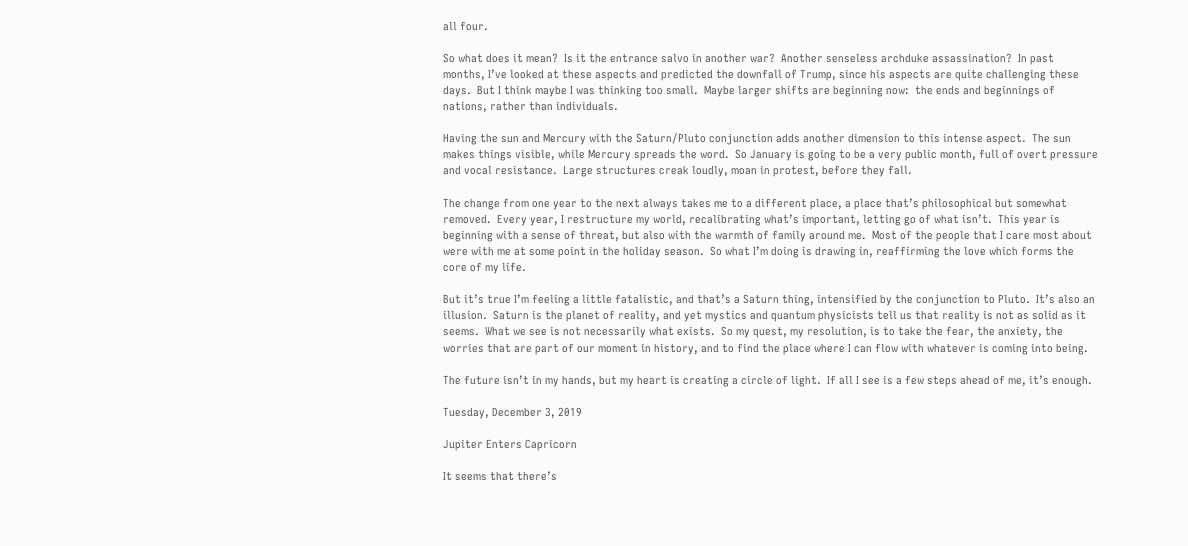all four.

So what does it mean?  Is it the entrance salvo in another war?  Another senseless archduke assassination?  In past months, I’ve looked at these aspects and predicted the downfall of Trump, since his aspects are quite challenging these days.  But I think maybe I was thinking too small.  Maybe larger shifts are beginning now:  the ends and beginnings of nations, rather than individuals.

Having the sun and Mercury with the Saturn/Pluto conjunction adds another dimension to this intense aspect.  The sun makes things visible, while Mercury spreads the word.  So January is going to be a very public month, full of overt pressure and vocal resistance.  Large structures creak loudly, moan in protest, before they fall.

The change from one year to the next always takes me to a different place, a place that’s philosophical but somewhat removed.  Every year, I restructure my world, recalibrating what’s important, letting go of what isn’t.  This year is beginning with a sense of threat, but also with the warmth of family around me.  Most of the people that I care most about were with me at some point in the holiday season.  So what I’m doing is drawing in, reaffirming the love which forms the core of my life.

But it’s true I’m feeling a little fatalistic, and that’s a Saturn thing, intensified by the conjunction to Pluto.  It’s also an illusion.  Saturn is the planet of reality, and yet mystics and quantum physicists tell us that reality is not as solid as it seems.  What we see is not necessarily what exists.  So my quest, my resolution, is to take the fear, the anxiety, the worries that are part of our moment in history, and to find the place where I can flow with whatever is coming into being.

The future isn’t in my hands, but my heart is creating a circle of light.  If all I see is a few steps ahead of me, it’s enough.

Tuesday, December 3, 2019

Jupiter Enters Capricorn

It seems that there’s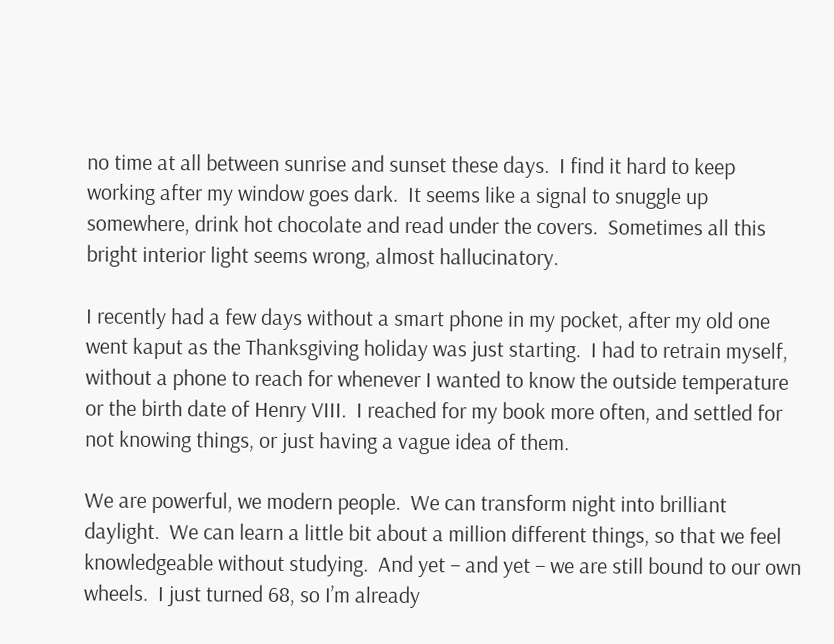no time at all between sunrise and sunset these days.  I find it hard to keep working after my window goes dark.  It seems like a signal to snuggle up somewhere, drink hot chocolate and read under the covers.  Sometimes all this bright interior light seems wrong, almost hallucinatory.

I recently had a few days without a smart phone in my pocket, after my old one went kaput as the Thanksgiving holiday was just starting.  I had to retrain myself, without a phone to reach for whenever I wanted to know the outside temperature or the birth date of Henry VIII.  I reached for my book more often, and settled for not knowing things, or just having a vague idea of them.

We are powerful, we modern people.  We can transform night into brilliant daylight.  We can learn a little bit about a million different things, so that we feel knowledgeable without studying.  And yet – and yet – we are still bound to our own wheels.  I just turned 68, so I’m already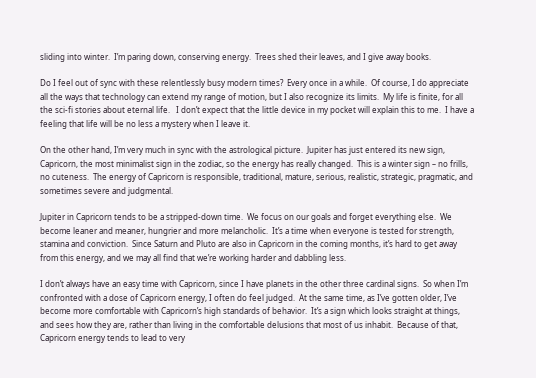sliding into winter.  I’m paring down, conserving energy.  Trees shed their leaves, and I give away books.

Do I feel out of sync with these relentlessly busy modern times?  Every once in a while.  Of course, I do appreciate all the ways that technology can extend my range of motion, but I also recognize its limits.  My life is finite, for all the sci-fi stories about eternal life.   I don’t expect that the little device in my pocket will explain this to me.  I have a feeling that life will be no less a mystery when I leave it.

On the other hand, I’m very much in sync with the astrological picture.  Jupiter has just entered its new sign, Capricorn, the most minimalist sign in the zodiac, so the energy has really changed.  This is a winter sign – no frills, no cuteness.  The energy of Capricorn is responsible, traditional, mature, serious, realistic, strategic, pragmatic, and sometimes severe and judgmental.

Jupiter in Capricorn tends to be a stripped-down time.  We focus on our goals and forget everything else.  We become leaner and meaner, hungrier and more melancholic.  It’s a time when everyone is tested for strength, stamina and conviction.  Since Saturn and Pluto are also in Capricorn in the coming months, it’s hard to get away from this energy, and we may all find that we’re working harder and dabbling less.

I don’t always have an easy time with Capricorn, since I have planets in the other three cardinal signs.  So when I’m confronted with a dose of Capricorn energy, I often do feel judged.  At the same time, as I’ve gotten older, I’ve become more comfortable with Capricorn’s high standards of behavior.  It’s a sign which looks straight at things, and sees how they are, rather than living in the comfortable delusions that most of us inhabit.  Because of that, Capricorn energy tends to lead to very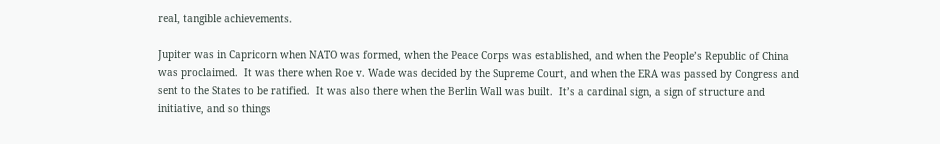real, tangible achievements.

Jupiter was in Capricorn when NATO was formed, when the Peace Corps was established, and when the People’s Republic of China was proclaimed.  It was there when Roe v. Wade was decided by the Supreme Court, and when the ERA was passed by Congress and sent to the States to be ratified.  It was also there when the Berlin Wall was built.  It’s a cardinal sign, a sign of structure and initiative, and so things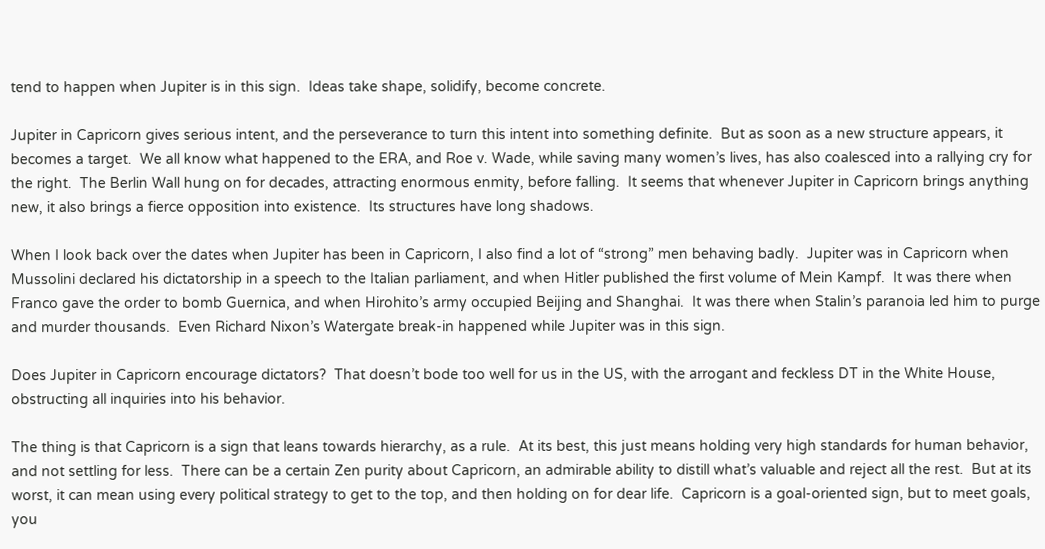tend to happen when Jupiter is in this sign.  Ideas take shape, solidify, become concrete.

Jupiter in Capricorn gives serious intent, and the perseverance to turn this intent into something definite.  But as soon as a new structure appears, it becomes a target.  We all know what happened to the ERA, and Roe v. Wade, while saving many women’s lives, has also coalesced into a rallying cry for the right.  The Berlin Wall hung on for decades, attracting enormous enmity, before falling.  It seems that whenever Jupiter in Capricorn brings anything new, it also brings a fierce opposition into existence.  Its structures have long shadows.

When I look back over the dates when Jupiter has been in Capricorn, I also find a lot of “strong” men behaving badly.  Jupiter was in Capricorn when Mussolini declared his dictatorship in a speech to the Italian parliament, and when Hitler published the first volume of Mein Kampf.  It was there when Franco gave the order to bomb Guernica, and when Hirohito’s army occupied Beijing and Shanghai.  It was there when Stalin’s paranoia led him to purge and murder thousands.  Even Richard Nixon’s Watergate break-in happened while Jupiter was in this sign.

Does Jupiter in Capricorn encourage dictators?  That doesn’t bode too well for us in the US, with the arrogant and feckless DT in the White House, obstructing all inquiries into his behavior.

The thing is that Capricorn is a sign that leans towards hierarchy, as a rule.  At its best, this just means holding very high standards for human behavior, and not settling for less.  There can be a certain Zen purity about Capricorn, an admirable ability to distill what’s valuable and reject all the rest.  But at its worst, it can mean using every political strategy to get to the top, and then holding on for dear life.  Capricorn is a goal-oriented sign, but to meet goals, you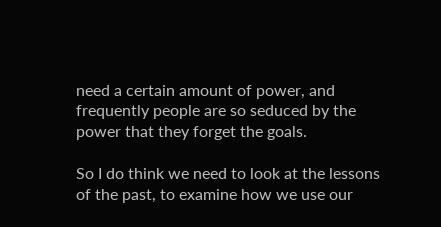need a certain amount of power, and frequently people are so seduced by the power that they forget the goals.

So I do think we need to look at the lessons of the past, to examine how we use our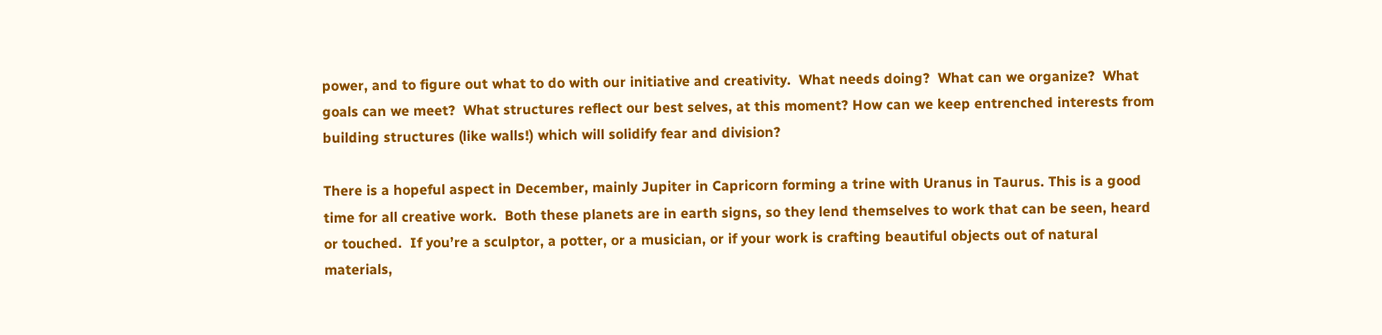power, and to figure out what to do with our initiative and creativity.  What needs doing?  What can we organize?  What goals can we meet?  What structures reflect our best selves, at this moment? How can we keep entrenched interests from building structures (like walls!) which will solidify fear and division?

There is a hopeful aspect in December, mainly Jupiter in Capricorn forming a trine with Uranus in Taurus. This is a good time for all creative work.  Both these planets are in earth signs, so they lend themselves to work that can be seen, heard or touched.  If you’re a sculptor, a potter, or a musician, or if your work is crafting beautiful objects out of natural materials,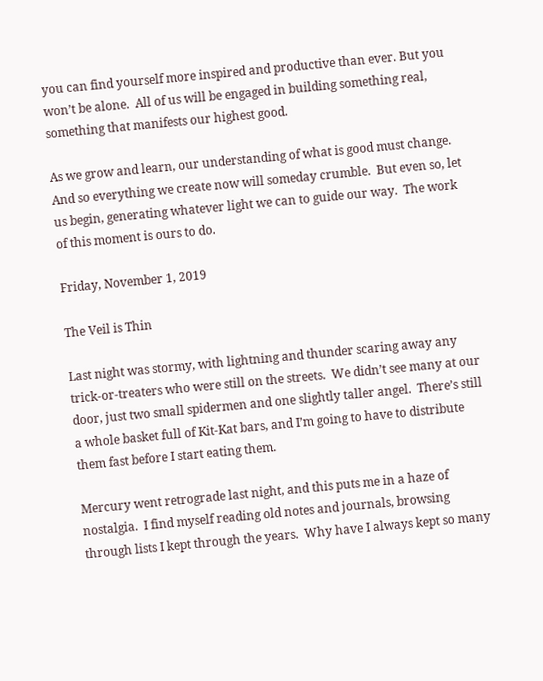you can find yourself more inspired and productive than ever. But you won’t be alone.  All of us will be engaged in building something real, something that manifests our highest good.

As we grow and learn, our understanding of what is good must change.  And so everything we create now will someday crumble.  But even so, let us begin, generating whatever light we can to guide our way.  The work of this moment is ours to do.

Friday, November 1, 2019

The Veil is Thin

Last night was stormy, with lightning and thunder scaring away any trick-or-treaters who were still on the streets.  We didn’t see many at our door, just two small spidermen and one slightly taller angel.  There’s still a whole basket full of Kit-Kat bars, and I’m going to have to distribute them fast before I start eating them.

Mercury went retrograde last night, and this puts me in a haze of nostalgia.  I find myself reading old notes and journals, browsing through lists I kept through the years.  Why have I always kept so many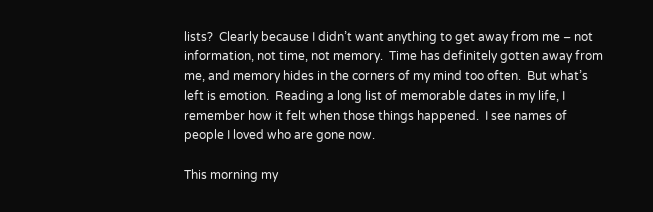lists?  Clearly because I didn’t want anything to get away from me – not information, not time, not memory.  Time has definitely gotten away from me, and memory hides in the corners of my mind too often.  But what’s left is emotion.  Reading a long list of memorable dates in my life, I remember how it felt when those things happened.  I see names of people I loved who are gone now.

This morning my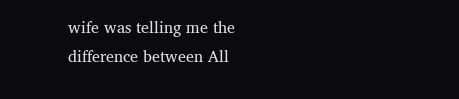wife was telling me the difference between All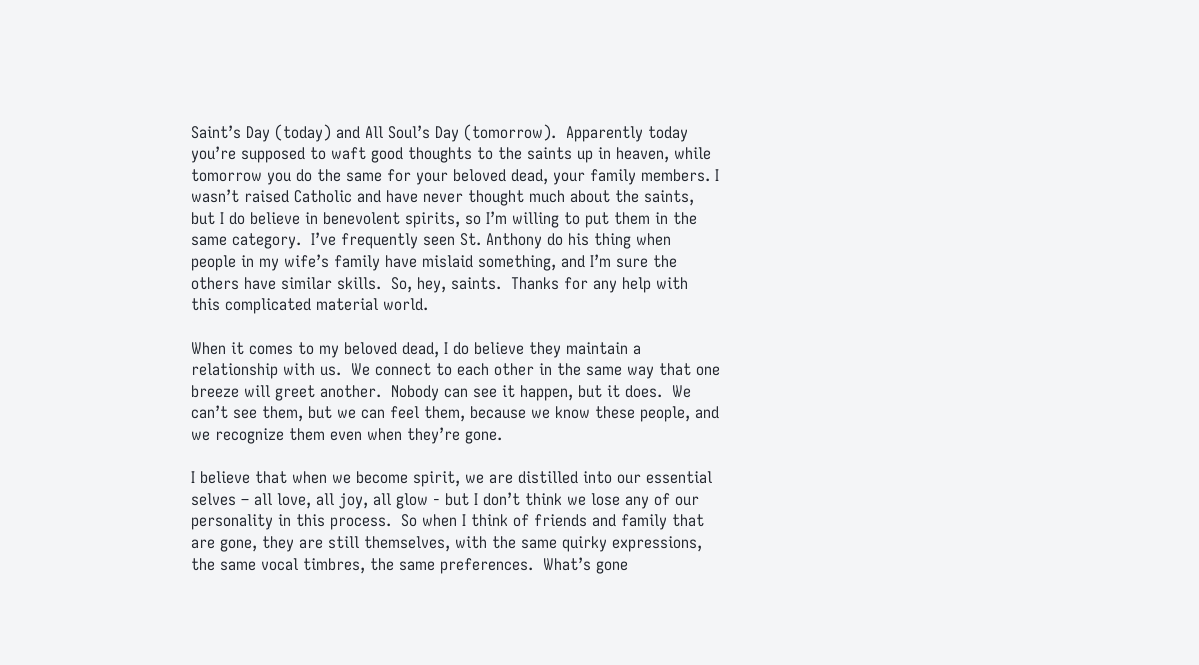Saint’s Day (today) and All Soul’s Day (tomorrow).  Apparently today you’re supposed to waft good thoughts to the saints up in heaven, while tomorrow you do the same for your beloved dead, your family members. I wasn’t raised Catholic and have never thought much about the saints, but I do believe in benevolent spirits, so I’m willing to put them in the same category.  I’ve frequently seen St. Anthony do his thing when people in my wife’s family have mislaid something, and I’m sure the others have similar skills.  So, hey, saints.  Thanks for any help with this complicated material world.

When it comes to my beloved dead, I do believe they maintain a relationship with us.  We connect to each other in the same way that one breeze will greet another.  Nobody can see it happen, but it does.  We can’t see them, but we can feel them, because we know these people, and we recognize them even when they’re gone.

I believe that when we become spirit, we are distilled into our essential selves – all love, all joy, all glow - but I don’t think we lose any of our personality in this process.  So when I think of friends and family that are gone, they are still themselves, with the same quirky expressions, the same vocal timbres, the same preferences.  What’s gone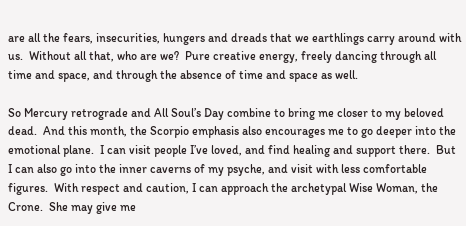are all the fears, insecurities, hungers and dreads that we earthlings carry around with us.  Without all that, who are we?  Pure creative energy, freely dancing through all time and space, and through the absence of time and space as well.

So Mercury retrograde and All Soul’s Day combine to bring me closer to my beloved dead.  And this month, the Scorpio emphasis also encourages me to go deeper into the emotional plane.  I can visit people I’ve loved, and find healing and support there.  But I can also go into the inner caverns of my psyche, and visit with less comfortable figures.  With respect and caution, I can approach the archetypal Wise Woman, the Crone.  She may give me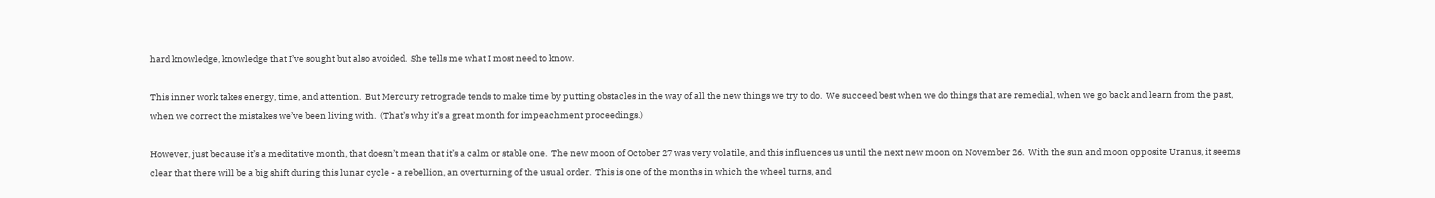hard knowledge, knowledge that I’ve sought but also avoided.  She tells me what I most need to know.

This inner work takes energy, time, and attention.  But Mercury retrograde tends to make time by putting obstacles in the way of all the new things we try to do.  We succeed best when we do things that are remedial, when we go back and learn from the past, when we correct the mistakes we’ve been living with.  (That’s why it’s a great month for impeachment proceedings.)

However, just because it’s a meditative month, that doesn’t mean that it’s a calm or stable one.  The new moon of October 27 was very volatile, and this influences us until the next new moon on November 26.  With the sun and moon opposite Uranus, it seems clear that there will be a big shift during this lunar cycle - a rebellion, an overturning of the usual order.  This is one of the months in which the wheel turns, and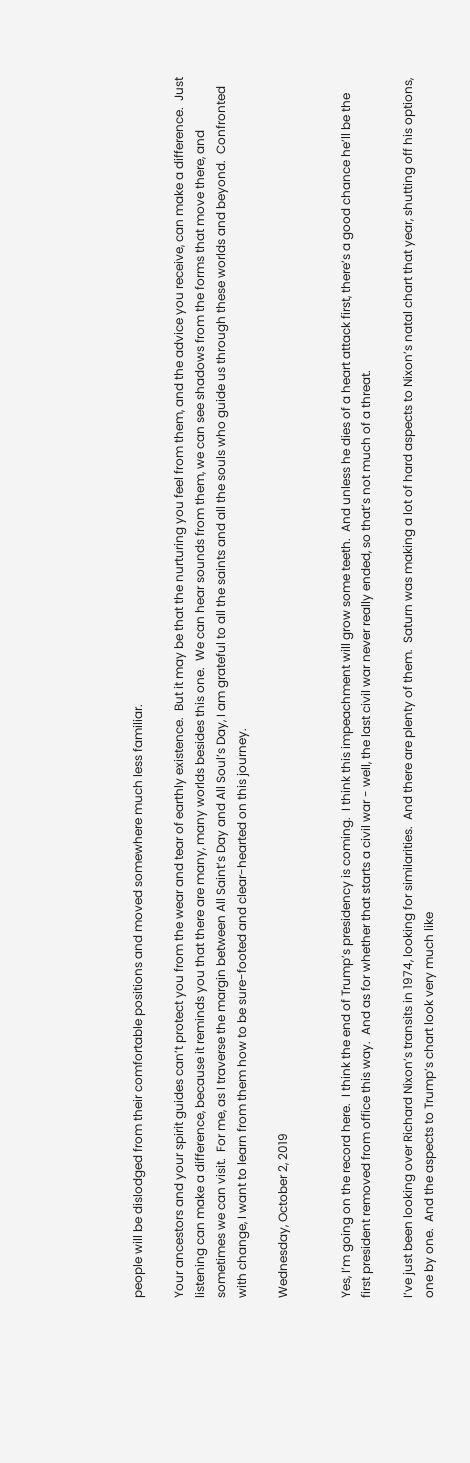people will be dislodged from their comfortable positions and moved somewhere much less familiar.

Your ancestors and your spirit guides can’t protect you from the wear and tear of earthly existence.  But it may be that the nurturing you feel from them, and the advice you receive, can make a difference.  Just listening can make a difference, because it reminds you that there are many, many worlds besides this one.  We can hear sounds from them, we can see shadows from the forms that move there, and sometimes we can visit.  For me, as I traverse the margin between All Saint’s Day and All Soul’s Day, I am grateful to all the saints and all the souls who guide us through these worlds and beyond.  Confronted with change, I want to learn from them how to be sure-footed and clear-hearted on this journey.

Wednesday, October 2, 2019


Yes, I’m going on the record here.  I think the end of Trump’s presidency is coming.  I think this impeachment will grow some teeth.  And unless he dies of a heart attack first, there’s a good chance he’ll be the first president removed from office this way.  And as for whether that starts a civil war - well, the last civil war never really ended, so that’s not much of a threat.

I’ve just been looking over Richard Nixon’s transits in 1974, looking for similarities.  And there are plenty of them.  Saturn was making a lot of hard aspects to Nixon’s natal chart that year, shutting off his options, one by one.  And the aspects to Trump’s chart look very much like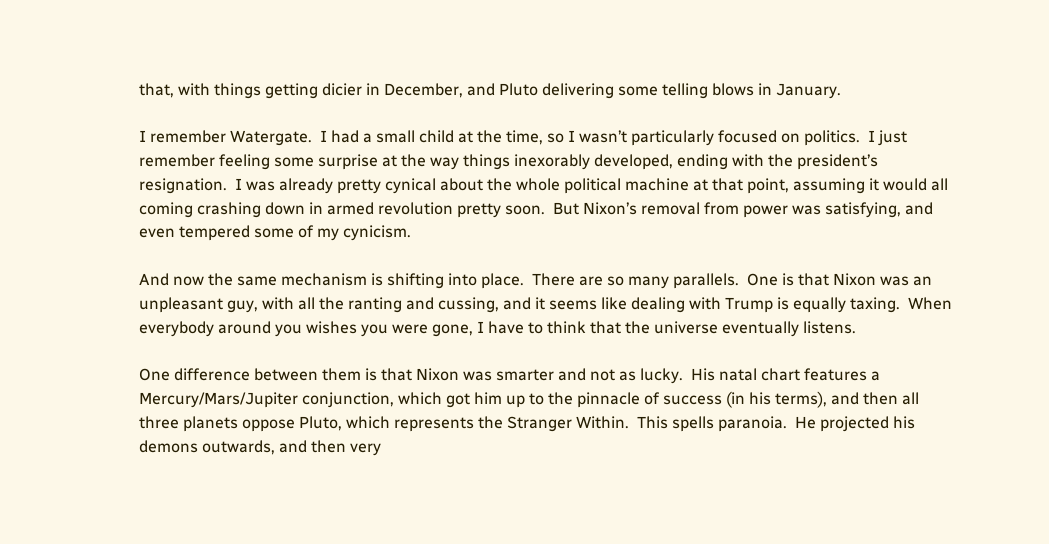that, with things getting dicier in December, and Pluto delivering some telling blows in January.

I remember Watergate.  I had a small child at the time, so I wasn’t particularly focused on politics.  I just remember feeling some surprise at the way things inexorably developed, ending with the president’s resignation.  I was already pretty cynical about the whole political machine at that point, assuming it would all coming crashing down in armed revolution pretty soon.  But Nixon’s removal from power was satisfying, and even tempered some of my cynicism.

And now the same mechanism is shifting into place.  There are so many parallels.  One is that Nixon was an unpleasant guy, with all the ranting and cussing, and it seems like dealing with Trump is equally taxing.  When everybody around you wishes you were gone, I have to think that the universe eventually listens.

One difference between them is that Nixon was smarter and not as lucky.  His natal chart features a Mercury/Mars/Jupiter conjunction, which got him up to the pinnacle of success (in his terms), and then all three planets oppose Pluto, which represents the Stranger Within.  This spells paranoia.  He projected his demons outwards, and then very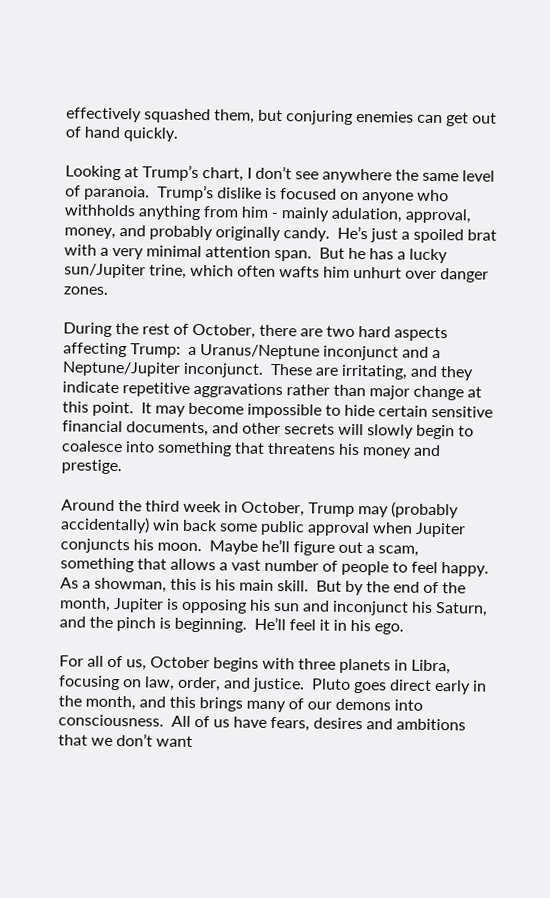effectively squashed them, but conjuring enemies can get out of hand quickly.

Looking at Trump’s chart, I don’t see anywhere the same level of paranoia.  Trump’s dislike is focused on anyone who withholds anything from him - mainly adulation, approval, money, and probably originally candy.  He’s just a spoiled brat with a very minimal attention span.  But he has a lucky sun/Jupiter trine, which often wafts him unhurt over danger zones.

During the rest of October, there are two hard aspects affecting Trump:  a Uranus/Neptune inconjunct and a Neptune/Jupiter inconjunct.  These are irritating, and they indicate repetitive aggravations rather than major change at this point.  It may become impossible to hide certain sensitive financial documents, and other secrets will slowly begin to coalesce into something that threatens his money and prestige.

Around the third week in October, Trump may (probably accidentally) win back some public approval when Jupiter conjuncts his moon.  Maybe he’ll figure out a scam, something that allows a vast number of people to feel happy.  As a showman, this is his main skill.  But by the end of the month, Jupiter is opposing his sun and inconjunct his Saturn, and the pinch is beginning.  He’ll feel it in his ego.

For all of us, October begins with three planets in Libra, focusing on law, order, and justice.  Pluto goes direct early in the month, and this brings many of our demons into consciousness.  All of us have fears, desires and ambitions that we don’t want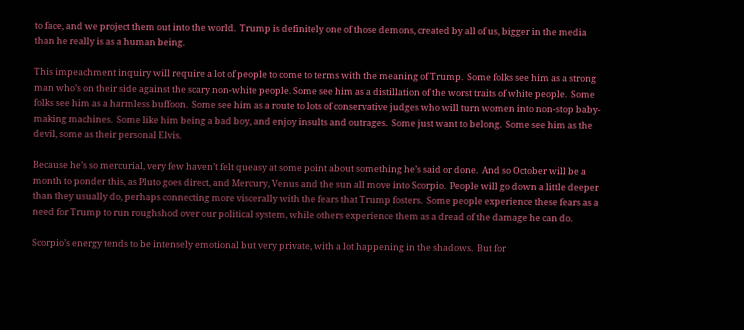to face, and we project them out into the world.  Trump is definitely one of those demons, created by all of us, bigger in the media than he really is as a human being.

This impeachment inquiry will require a lot of people to come to terms with the meaning of Trump.  Some folks see him as a strong man who’s on their side against the scary non-white people. Some see him as a distillation of the worst traits of white people.  Some folks see him as a harmless buffoon.  Some see him as a route to lots of conservative judges who will turn women into non-stop baby-making machines.  Some like him being a bad boy, and enjoy insults and outrages.  Some just want to belong.  Some see him as the devil, some as their personal Elvis.

Because he’s so mercurial, very few haven’t felt queasy at some point about something he’s said or done.  And so October will be a month to ponder this, as Pluto goes direct, and Mercury, Venus and the sun all move into Scorpio.  People will go down a little deeper than they usually do, perhaps connecting more viscerally with the fears that Trump fosters.  Some people experience these fears as a need for Trump to run roughshod over our political system, while others experience them as a dread of the damage he can do.

Scorpio’s energy tends to be intensely emotional but very private, with a lot happening in the shadows.  But for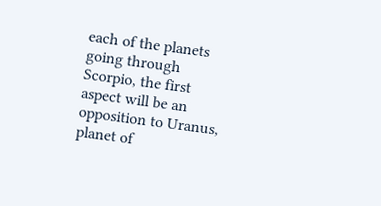each of the planets going through Scorpio, the first aspect will be an opposition to Uranus, planet of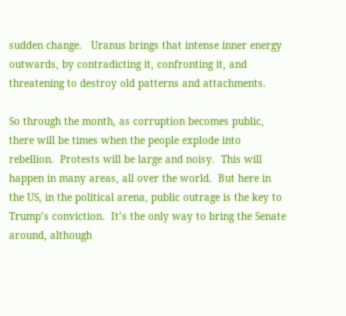sudden change.   Uranus brings that intense inner energy outwards, by contradicting it, confronting it, and threatening to destroy old patterns and attachments.

So through the month, as corruption becomes public, there will be times when the people explode into rebellion.  Protests will be large and noisy.  This will happen in many areas, all over the world.  But here in the US, in the political arena, public outrage is the key to Trump’s conviction.  It’s the only way to bring the Senate around, although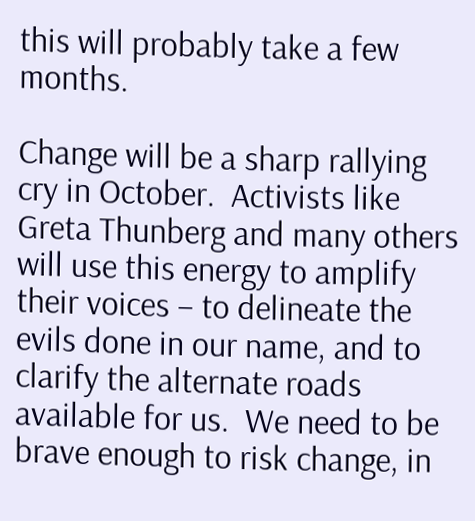this will probably take a few months.

Change will be a sharp rallying cry in October.  Activists like Greta Thunberg and many others will use this energy to amplify their voices – to delineate the evils done in our name, and to clarify the alternate roads available for us.  We need to be brave enough to risk change, in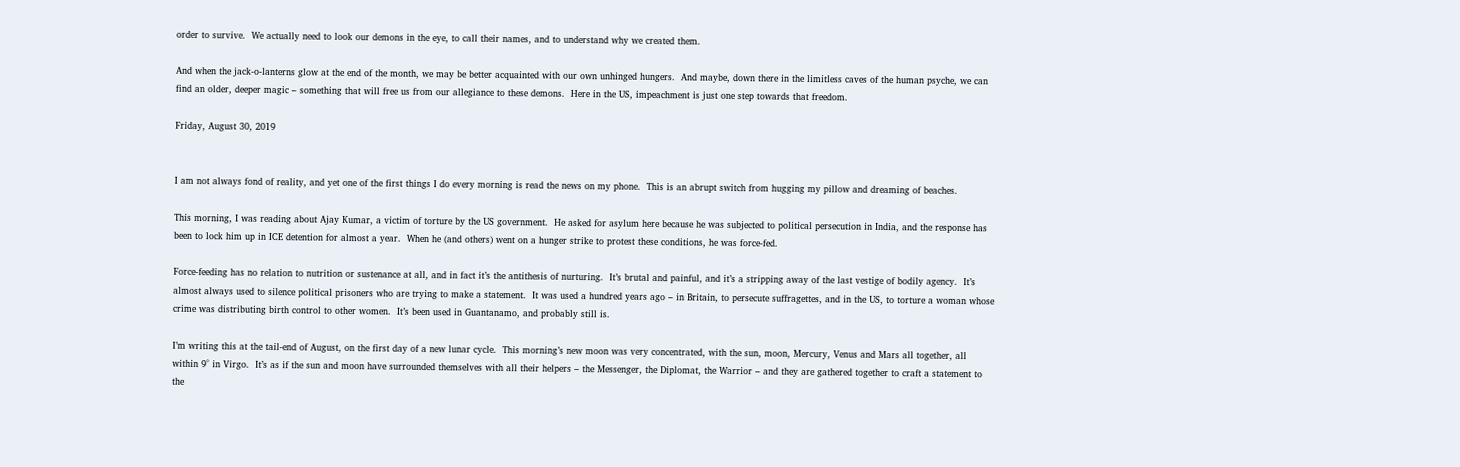order to survive.  We actually need to look our demons in the eye, to call their names, and to understand why we created them.

And when the jack-o-lanterns glow at the end of the month, we may be better acquainted with our own unhinged hungers.  And maybe, down there in the limitless caves of the human psyche, we can find an older, deeper magic – something that will free us from our allegiance to these demons.  Here in the US, impeachment is just one step towards that freedom.

Friday, August 30, 2019


I am not always fond of reality, and yet one of the first things I do every morning is read the news on my phone.  This is an abrupt switch from hugging my pillow and dreaming of beaches.

This morning, I was reading about Ajay Kumar, a victim of torture by the US government.  He asked for asylum here because he was subjected to political persecution in India, and the response has been to lock him up in ICE detention for almost a year.  When he (and others) went on a hunger strike to protest these conditions, he was force-fed.

Force-feeding has no relation to nutrition or sustenance at all, and in fact it’s the antithesis of nurturing.  It’s brutal and painful, and it’s a stripping away of the last vestige of bodily agency.  It’s almost always used to silence political prisoners who are trying to make a statement.  It was used a hundred years ago – in Britain, to persecute suffragettes, and in the US, to torture a woman whose crime was distributing birth control to other women.  It’s been used in Guantanamo, and probably still is.

I’m writing this at the tail-end of August, on the first day of a new lunar cycle.  This morning’s new moon was very concentrated, with the sun, moon, Mercury, Venus and Mars all together, all within 9° in Virgo.  It’s as if the sun and moon have surrounded themselves with all their helpers – the Messenger, the Diplomat, the Warrior – and they are gathered together to craft a statement to the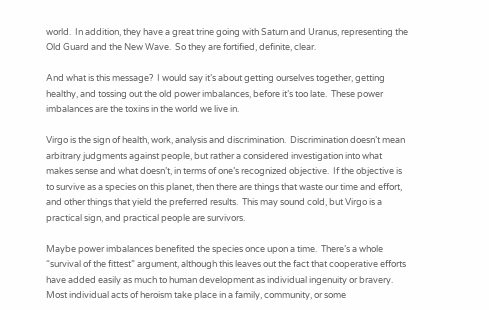world.  In addition, they have a great trine going with Saturn and Uranus, representing the Old Guard and the New Wave.  So they are fortified, definite, clear.

And what is this message?  I would say it’s about getting ourselves together, getting healthy, and tossing out the old power imbalances, before it’s too late.  These power imbalances are the toxins in the world we live in.

Virgo is the sign of health, work, analysis and discrimination.  Discrimination doesn’t mean arbitrary judgments against people, but rather a considered investigation into what makes sense and what doesn’t, in terms of one’s recognized objective.  If the objective is to survive as a species on this planet, then there are things that waste our time and effort, and other things that yield the preferred results.  This may sound cold, but Virgo is a practical sign, and practical people are survivors.

Maybe power imbalances benefited the species once upon a time.  There’s a whole “survival of the fittest” argument, although this leaves out the fact that cooperative efforts have added easily as much to human development as individual ingenuity or bravery.  Most individual acts of heroism take place in a family, community, or some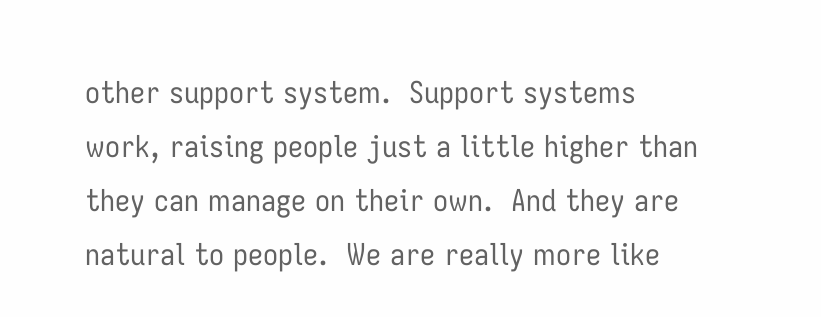other support system.  Support systems work, raising people just a little higher than they can manage on their own.  And they are natural to people.  We are really more like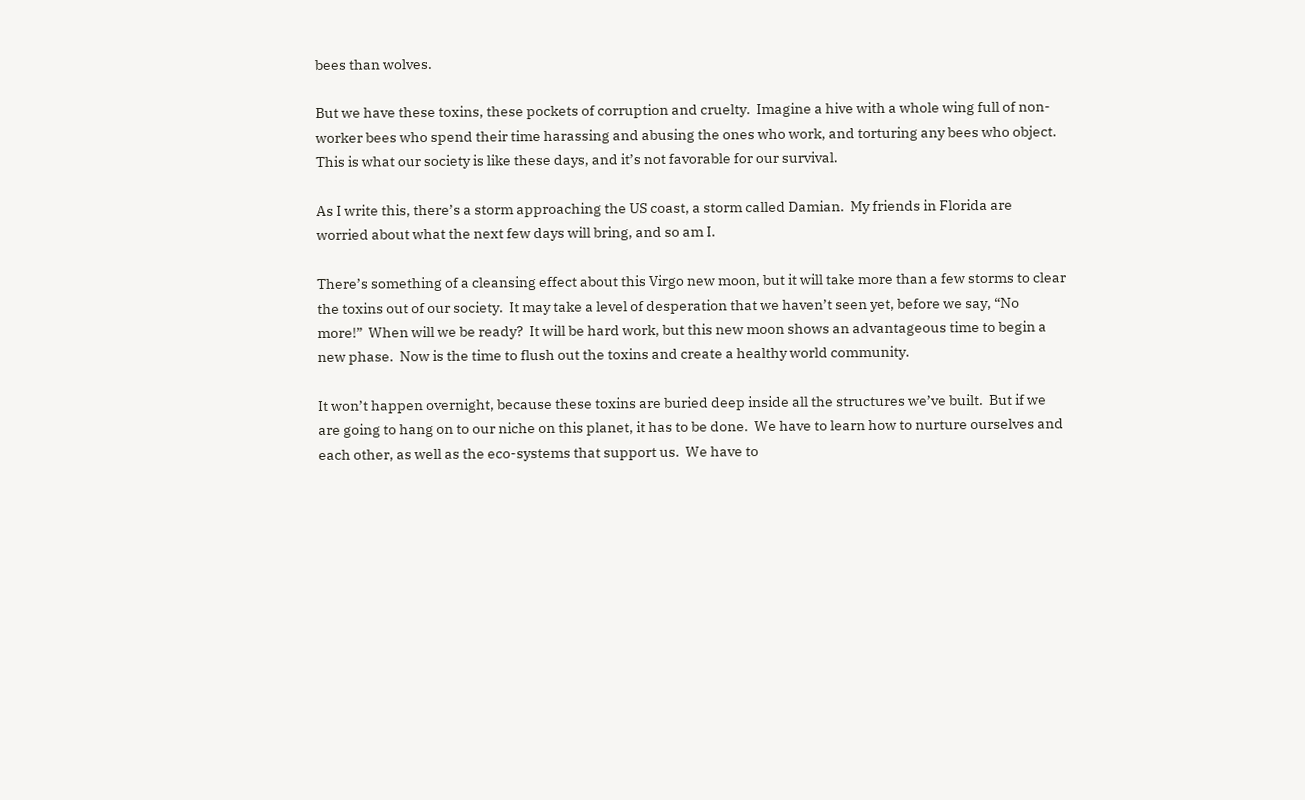bees than wolves.

But we have these toxins, these pockets of corruption and cruelty.  Imagine a hive with a whole wing full of non-worker bees who spend their time harassing and abusing the ones who work, and torturing any bees who object.  This is what our society is like these days, and it’s not favorable for our survival.

As I write this, there’s a storm approaching the US coast, a storm called Damian.  My friends in Florida are worried about what the next few days will bring, and so am I.

There’s something of a cleansing effect about this Virgo new moon, but it will take more than a few storms to clear the toxins out of our society.  It may take a level of desperation that we haven’t seen yet, before we say, “No more!”  When will we be ready?  It will be hard work, but this new moon shows an advantageous time to begin a new phase.  Now is the time to flush out the toxins and create a healthy world community.

It won’t happen overnight, because these toxins are buried deep inside all the structures we’ve built.  But if we are going to hang on to our niche on this planet, it has to be done.  We have to learn how to nurture ourselves and each other, as well as the eco-systems that support us.  We have to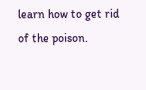learn how to get rid of the poison.